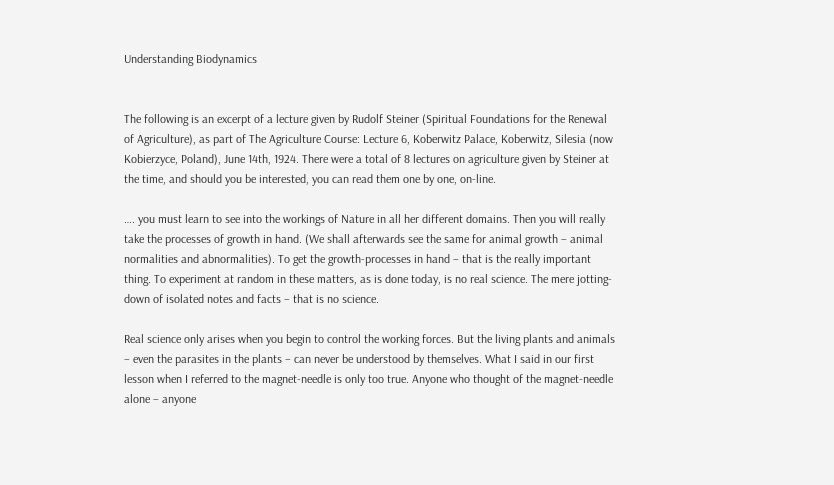Understanding Biodynamics


The following is an excerpt of a lecture given by Rudolf Steiner (Spiritual Foundations for the Renewal of Agriculture), as part of The Agriculture Course: Lecture 6, Koberwitz Palace, Koberwitz, Silesia (now Kobierzyce, Poland), June 14th, 1924. There were a total of 8 lectures on agriculture given by Steiner at the time, and should you be interested, you can read them one by one, on-line.

…. you must learn to see into the workings of Nature in all her different domains. Then you will really take the processes of growth in hand. (We shall afterwards see the same for animal growth – animal normalities and abnormalities). To get the growth-processes in hand – that is the really important thing. To experiment at random in these matters, as is done today, is no real science. The mere jotting-down of isolated notes and facts – that is no science.

Real science only arises when you begin to control the working forces. But the living plants and animals – even the parasites in the plants – can never be understood by themselves. What I said in our first lesson when I referred to the magnet-needle is only too true. Anyone who thought of the magnet-needle alone – anyone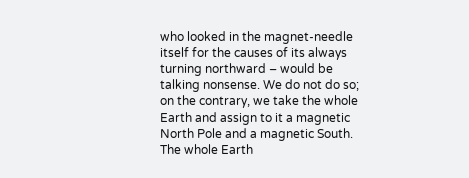who looked in the magnet-needle itself for the causes of its always turning northward – would be talking nonsense. We do not do so; on the contrary, we take the whole Earth and assign to it a magnetic North Pole and a magnetic South. The whole Earth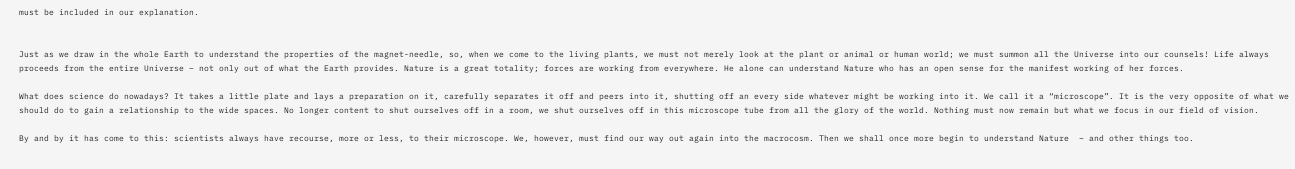must be included in our explanation.


Just as we draw in the whole Earth to understand the properties of the magnet-needle, so, when we come to the living plants, we must not merely look at the plant or animal or human world; we must summon all the Universe into our counsels! Life always proceeds from the entire Universe – not only out of what the Earth provides. Nature is a great totality; forces are working from everywhere. He alone can understand Nature who has an open sense for the manifest working of her forces.

What does science do nowadays? It takes a little plate and lays a preparation on it, carefully separates it off and peers into it, shutting off an every side whatever might be working into it. We call it a “microscope”. It is the very opposite of what we should do to gain a relationship to the wide spaces. No longer content to shut ourselves off in a room, we shut ourselves off in this microscope tube from all the glory of the world. Nothing must now remain but what we focus in our field of vision.

By and by it has come to this: scientists always have recourse, more or less, to their microscope. We, however, must find our way out again into the macrocosm. Then we shall once more begin to understand Nature  – and other things too.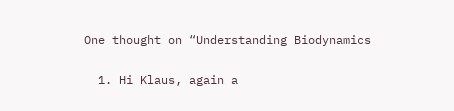One thought on “Understanding Biodynamics

  1. Hi Klaus, again a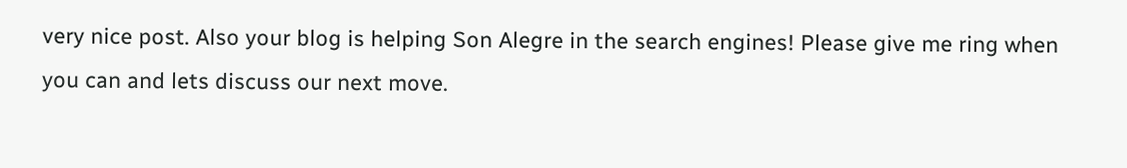very nice post. Also your blog is helping Son Alegre in the search engines! Please give me ring when you can and lets discuss our next move.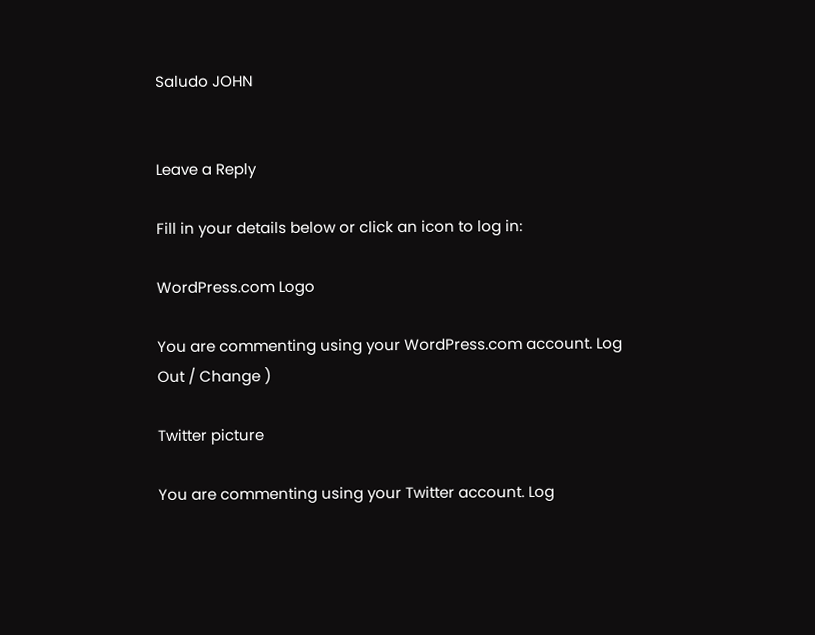Saludo JOHN


Leave a Reply

Fill in your details below or click an icon to log in:

WordPress.com Logo

You are commenting using your WordPress.com account. Log Out / Change )

Twitter picture

You are commenting using your Twitter account. Log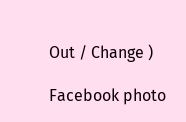Out / Change )

Facebook photo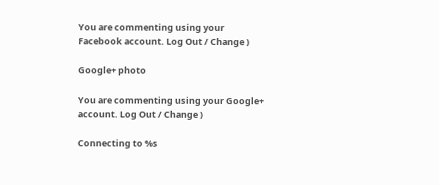You are commenting using your Facebook account. Log Out / Change )

Google+ photo

You are commenting using your Google+ account. Log Out / Change )

Connecting to %s